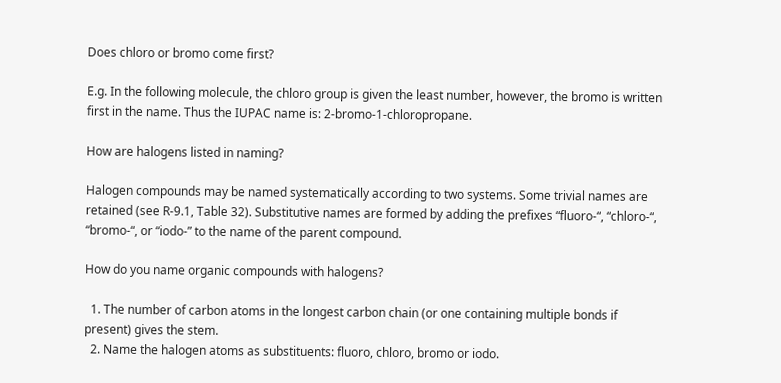Does chloro or bromo come first?

E.g. In the following molecule, the chloro group is given the least number, however, the bromo is written first in the name. Thus the IUPAC name is: 2-bromo-1-chloropropane.

How are halogens listed in naming?

Halogen compounds may be named systematically according to two systems. Some trivial names are retained (see R-9.1, Table 32). Substitutive names are formed by adding the prefixes “fluoro-“, “chloro-“, “bromo-“, or “iodo-” to the name of the parent compound.

How do you name organic compounds with halogens?

  1. The number of carbon atoms in the longest carbon chain (or one containing multiple bonds if present) gives the stem.
  2. Name the halogen atoms as substituents: fluoro, chloro, bromo or iodo.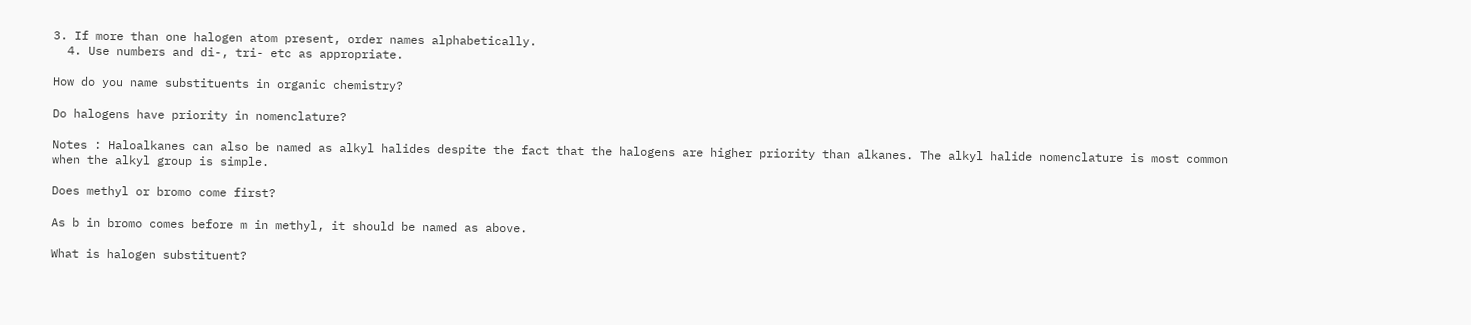3. If more than one halogen atom present, order names alphabetically.
  4. Use numbers and di-, tri- etc as appropriate.

How do you name substituents in organic chemistry?

Do halogens have priority in nomenclature?

Notes : Haloalkanes can also be named as alkyl halides despite the fact that the halogens are higher priority than alkanes. The alkyl halide nomenclature is most common when the alkyl group is simple.

Does methyl or bromo come first?

As b in bromo comes before m in methyl, it should be named as above.

What is halogen substituent?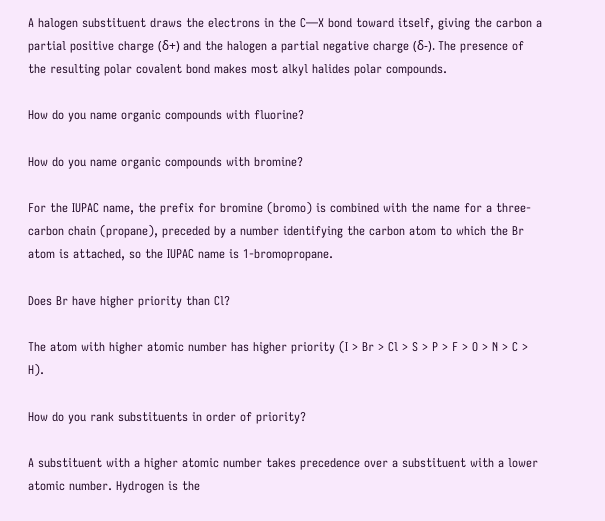A halogen substituent draws the electrons in the C―X bond toward itself, giving the carbon a partial positive charge (δ+) and the halogen a partial negative charge (δ-). The presence of the resulting polar covalent bond makes most alkyl halides polar compounds.

How do you name organic compounds with fluorine?

How do you name organic compounds with bromine?

For the IUPAC name, the prefix for bromine (bromo) is combined with the name for a three-carbon chain (propane), preceded by a number identifying the carbon atom to which the Br atom is attached, so the IUPAC name is 1-bromopropane.

Does Br have higher priority than Cl?

The atom with higher atomic number has higher priority (I > Br > Cl > S > P > F > O > N > C > H).

How do you rank substituents in order of priority?

A substituent with a higher atomic number takes precedence over a substituent with a lower atomic number. Hydrogen is the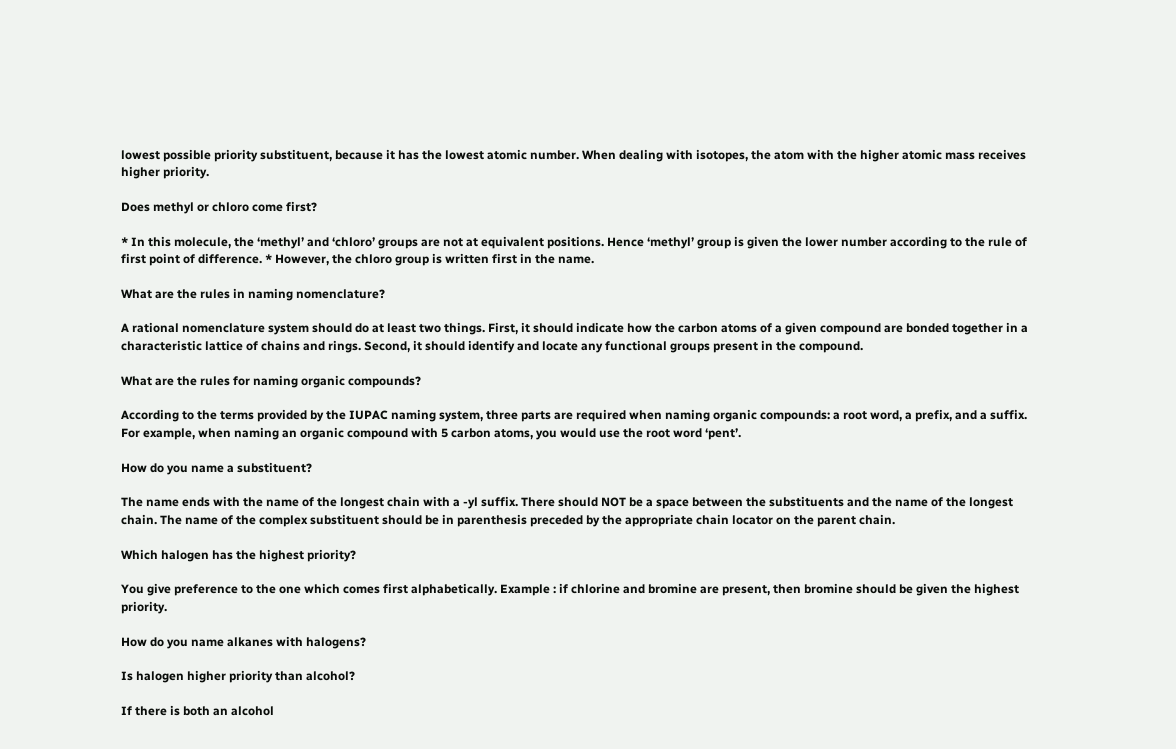lowest possible priority substituent, because it has the lowest atomic number. When dealing with isotopes, the atom with the higher atomic mass receives higher priority.

Does methyl or chloro come first?

* In this molecule, the ‘methyl’ and ‘chloro’ groups are not at equivalent positions. Hence ‘methyl’ group is given the lower number according to the rule of first point of difference. * However, the chloro group is written first in the name.

What are the rules in naming nomenclature?

A rational nomenclature system should do at least two things. First, it should indicate how the carbon atoms of a given compound are bonded together in a characteristic lattice of chains and rings. Second, it should identify and locate any functional groups present in the compound.

What are the rules for naming organic compounds?

According to the terms provided by the IUPAC naming system, three parts are required when naming organic compounds: a root word, a prefix, and a suffix. For example, when naming an organic compound with 5 carbon atoms, you would use the root word ‘pent’.

How do you name a substituent?

The name ends with the name of the longest chain with a -yl suffix. There should NOT be a space between the substituents and the name of the longest chain. The name of the complex substituent should be in parenthesis preceded by the appropriate chain locator on the parent chain.

Which halogen has the highest priority?

You give preference to the one which comes first alphabetically. Example : if chlorine and bromine are present, then bromine should be given the highest priority.

How do you name alkanes with halogens?

Is halogen higher priority than alcohol?

If there is both an alcohol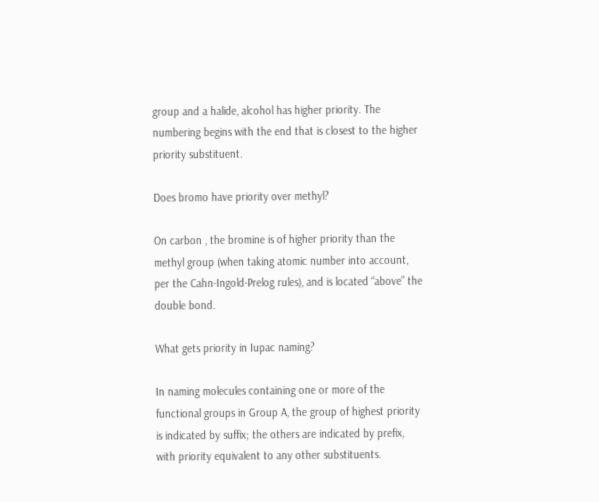group and a halide, alcohol has higher priority. The numbering begins with the end that is closest to the higher priority substituent.

Does bromo have priority over methyl?

On carbon , the bromine is of higher priority than the methyl group (when taking atomic number into account, per the Cahn-Ingold-Prelog rules), and is located “above” the double bond.

What gets priority in Iupac naming?

In naming molecules containing one or more of the functional groups in Group A, the group of highest priority is indicated by suffix; the others are indicated by prefix, with priority equivalent to any other substituents.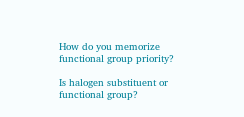How do you memorize functional group priority?

Is halogen substituent or functional group?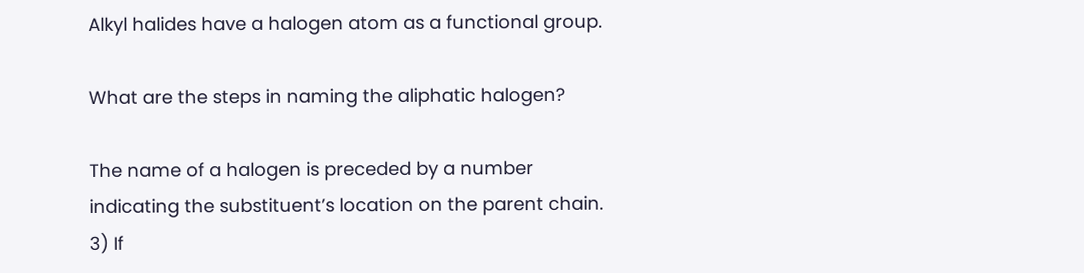Alkyl halides have a halogen atom as a functional group.

What are the steps in naming the aliphatic halogen?

The name of a halogen is preceded by a number indicating the substituent’s location on the parent chain. 3) If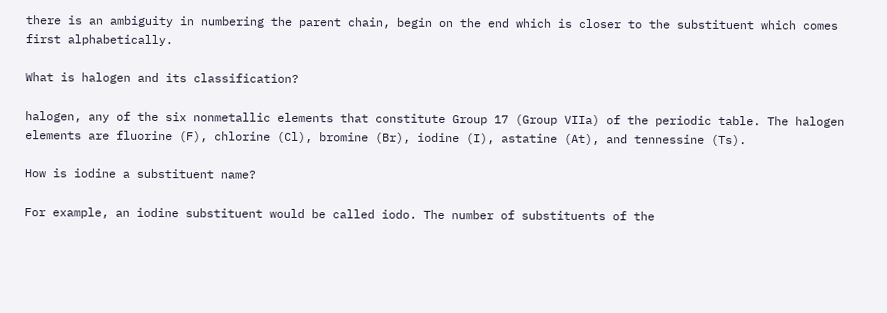there is an ambiguity in numbering the parent chain, begin on the end which is closer to the substituent which comes first alphabetically.

What is halogen and its classification?

halogen, any of the six nonmetallic elements that constitute Group 17 (Group VIIa) of the periodic table. The halogen elements are fluorine (F), chlorine (Cl), bromine (Br), iodine (I), astatine (At), and tennessine (Ts).

How is iodine a substituent name?

For example, an iodine substituent would be called iodo. The number of substituents of the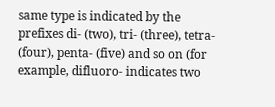same type is indicated by the prefixes di- (two), tri- (three), tetra- (four), penta- (five) and so on (for example, difluoro- indicates two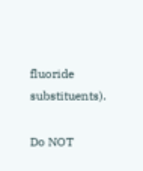fluoride substituents).

Do NOT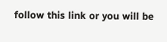follow this link or you will be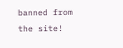banned from the site!